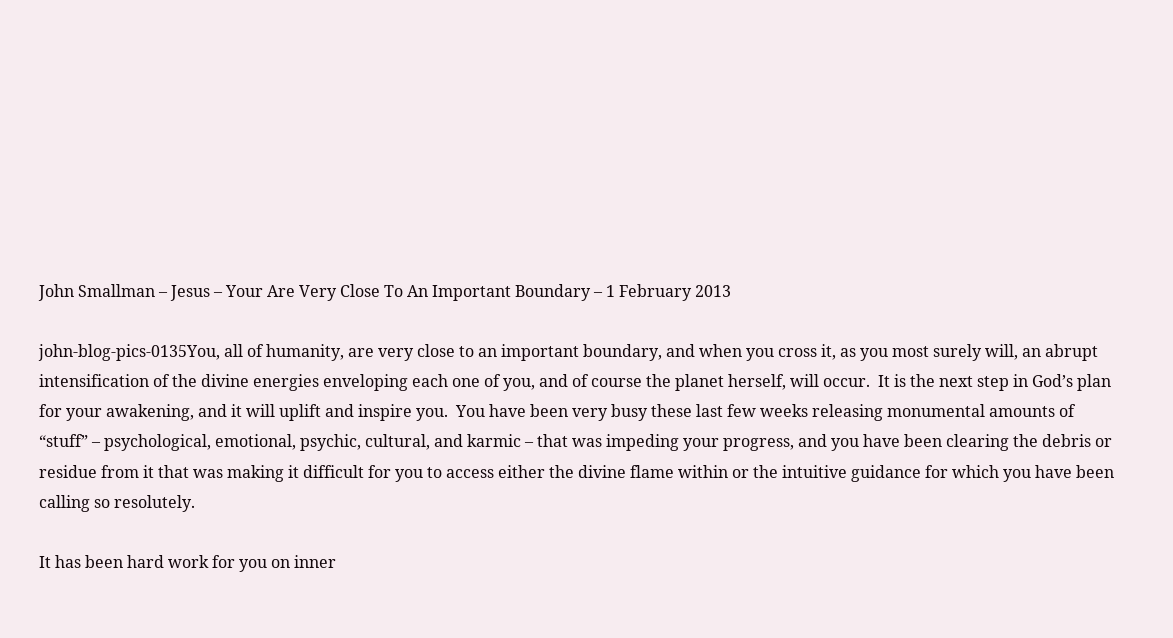John Smallman – Jesus – Your Are Very Close To An Important Boundary – 1 February 2013

john-blog-pics-0135You, all of humanity, are very close to an important boundary, and when you cross it, as you most surely will, an abrupt intensification of the divine energies enveloping each one of you, and of course the planet herself, will occur.  It is the next step in God’s plan for your awakening, and it will uplift and inspire you.  You have been very busy these last few weeks releasing monumental amounts of “stuff” – psychological, emotional, psychic, cultural, and karmic – that was impeding your progress, and you have been clearing the debris or residue from it that was making it difficult for you to access either the divine flame within or the intuitive guidance for which you have been calling so resolutely.

It has been hard work for you on inner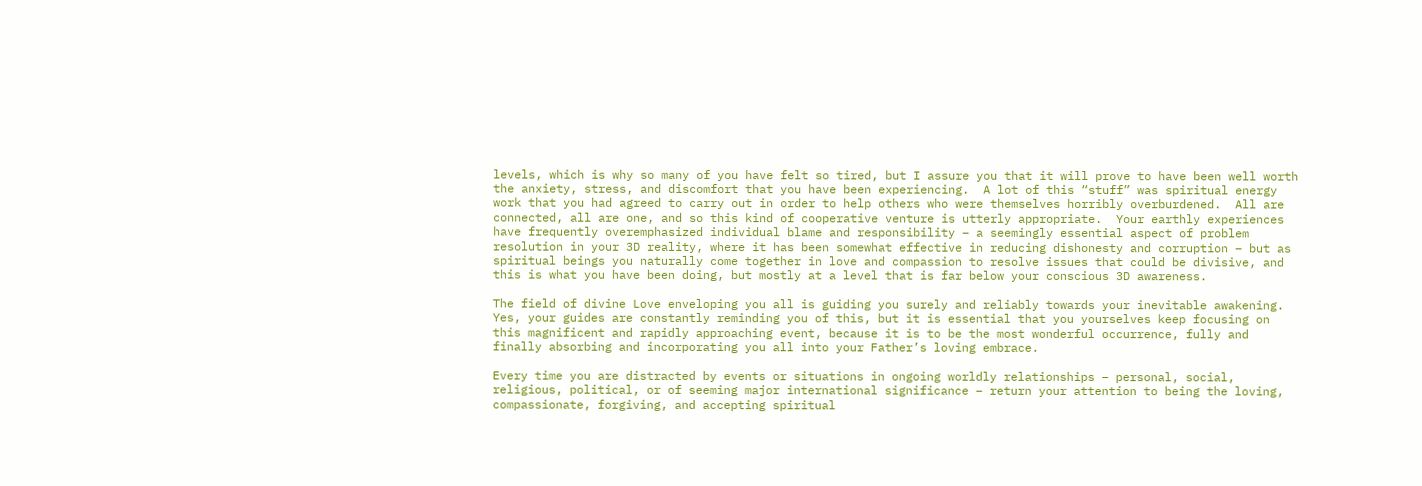levels, which is why so many of you have felt so tired, but I assure you that it will prove to have been well worth the anxiety, stress, and discomfort that you have been experiencing.  A lot of this “stuff” was spiritual energy work that you had agreed to carry out in order to help others who were themselves horribly overburdened.  All are connected, all are one, and so this kind of cooperative venture is utterly appropriate.  Your earthly experiences have frequently overemphasized individual blame and responsibility – a seemingly essential aspect of problem resolution in your 3D reality, where it has been somewhat effective in reducing dishonesty and corruption – but as spiritual beings you naturally come together in love and compassion to resolve issues that could be divisive, and this is what you have been doing, but mostly at a level that is far below your conscious 3D awareness.

The field of divine Love enveloping you all is guiding you surely and reliably towards your inevitable awakening.  Yes, your guides are constantly reminding you of this, but it is essential that you yourselves keep focusing on this magnificent and rapidly approaching event, because it is to be the most wonderful occurrence, fully and finally absorbing and incorporating you all into your Father’s loving embrace.

Every time you are distracted by events or situations in ongoing worldly relationships – personal, social, religious, political, or of seeming major international significance – return your attention to being the loving, compassionate, forgiving, and accepting spiritual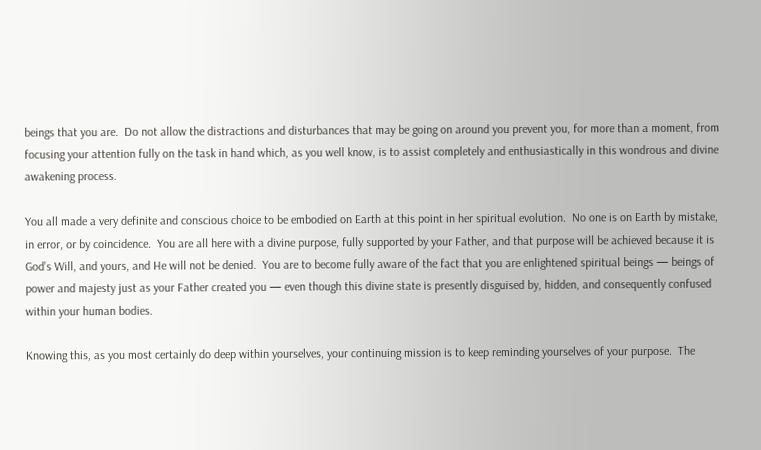beings that you are.  Do not allow the distractions and disturbances that may be going on around you prevent you, for more than a moment, from focusing your attention fully on the task in hand which, as you well know, is to assist completely and enthusiastically in this wondrous and divine awakening process.

You all made a very definite and conscious choice to be embodied on Earth at this point in her spiritual evolution.  No one is on Earth by mistake, in error, or by coincidence.  You are all here with a divine purpose, fully supported by your Father, and that purpose will be achieved because it is God’s Will, and yours, and He will not be denied.  You are to become fully aware of the fact that you are enlightened spiritual beings — beings of power and majesty just as your Father created you — even though this divine state is presently disguised by, hidden, and consequently confused within your human bodies.

Knowing this, as you most certainly do deep within yourselves, your continuing mission is to keep reminding yourselves of your purpose.  The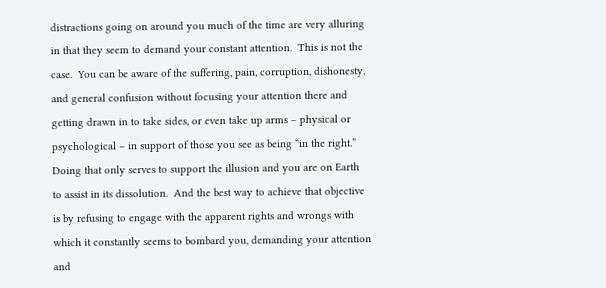distractions going on around you much of the time are very alluring in that they seem to demand your constant attention.  This is not the case.  You can be aware of the suffering, pain, corruption, dishonesty, and general confusion without focusing your attention there and getting drawn in to take sides, or even take up arms – physical or psychological – in support of those you see as being “in the right.”  Doing that only serves to support the illusion and you are on Earth to assist in its dissolution.  And the best way to achieve that objective is by refusing to engage with the apparent rights and wrongs with which it constantly seems to bombard you, demanding your attention and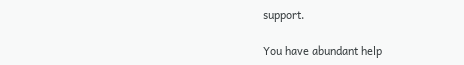support.

You have abundant help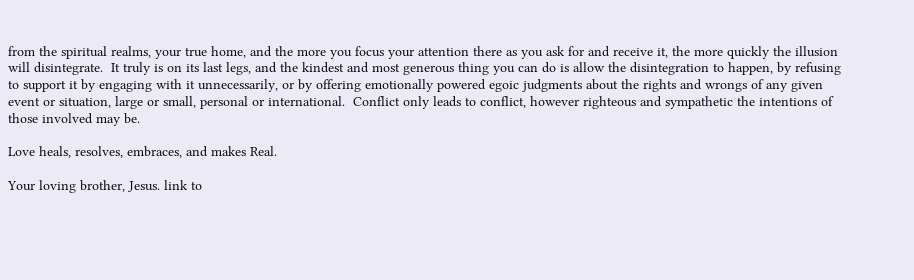from the spiritual realms, your true home, and the more you focus your attention there as you ask for and receive it, the more quickly the illusion will disintegrate.  It truly is on its last legs, and the kindest and most generous thing you can do is allow the disintegration to happen, by refusing to support it by engaging with it unnecessarily, or by offering emotionally powered egoic judgments about the rights and wrongs of any given event or situation, large or small, personal or international.  Conflict only leads to conflict, however righteous and sympathetic the intentions of those involved may be.

Love heals, resolves, embraces, and makes Real.

Your loving brother, Jesus. link to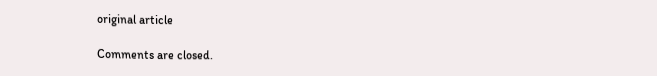original article

Comments are closed.